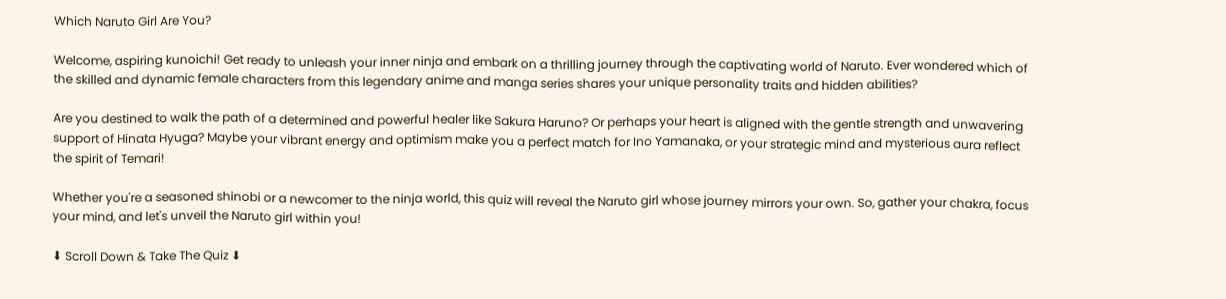Which Naruto Girl Are You?

Welcome, aspiring kunoichi! Get ready to unleash your inner ninja and embark on a thrilling journey through the captivating world of Naruto. Ever wondered which of the skilled and dynamic female characters from this legendary anime and manga series shares your unique personality traits and hidden abilities?

Are you destined to walk the path of a determined and powerful healer like Sakura Haruno? Or perhaps your heart is aligned with the gentle strength and unwavering support of Hinata Hyuga? Maybe your vibrant energy and optimism make you a perfect match for Ino Yamanaka, or your strategic mind and mysterious aura reflect the spirit of Temari!

Whether you're a seasoned shinobi or a newcomer to the ninja world, this quiz will reveal the Naruto girl whose journey mirrors your own. So, gather your chakra, focus your mind, and let's unveil the Naruto girl within you!

⬇ Scroll Down & Take The Quiz ⬇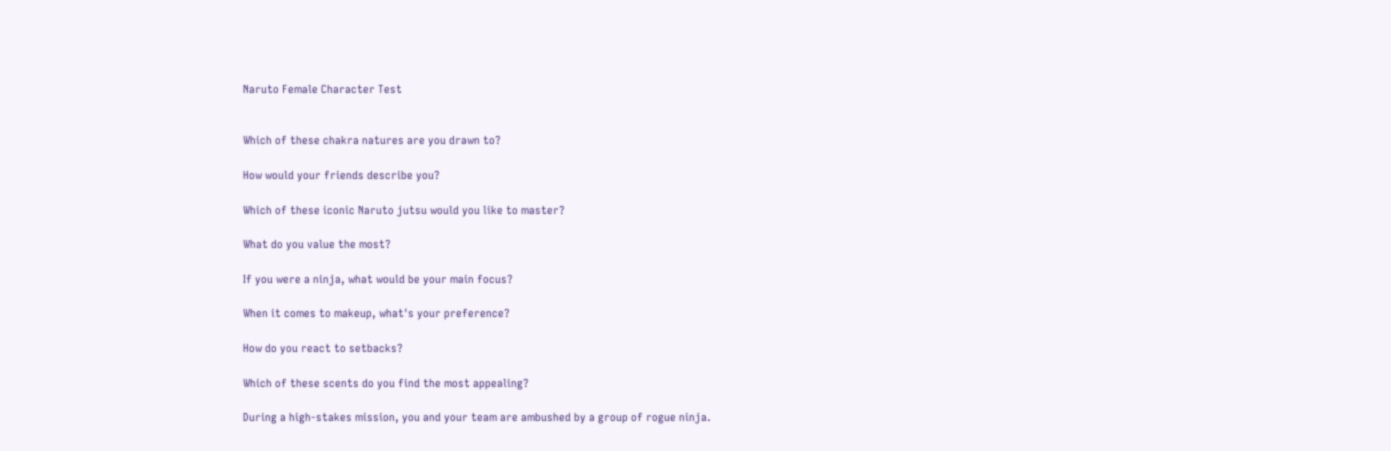Naruto Female Character Test


Which of these chakra natures are you drawn to?

How would your friends describe you?

Which of these iconic Naruto jutsu would you like to master?

What do you value the most?

If you were a ninja, what would be your main focus?

When it comes to makeup, what's your preference?

How do you react to setbacks?

Which of these scents do you find the most appealing?

During a high-stakes mission, you and your team are ambushed by a group of rogue ninja.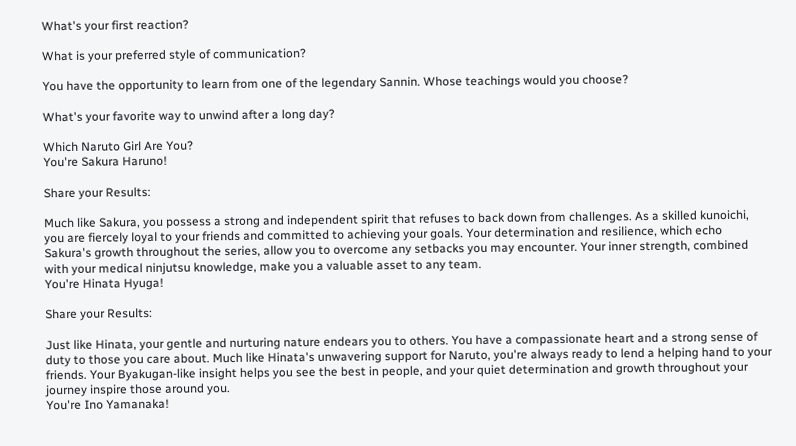What's your first reaction?

What is your preferred style of communication?

You have the opportunity to learn from one of the legendary Sannin. Whose teachings would you choose?

What's your favorite way to unwind after a long day?

Which Naruto Girl Are You?
You're Sakura Haruno!

Share your Results:

Much like Sakura, you possess a strong and independent spirit that refuses to back down from challenges. As a skilled kunoichi, you are fiercely loyal to your friends and committed to achieving your goals. Your determination and resilience, which echo Sakura's growth throughout the series, allow you to overcome any setbacks you may encounter. Your inner strength, combined with your medical ninjutsu knowledge, make you a valuable asset to any team.
You're Hinata Hyuga!

Share your Results:

Just like Hinata, your gentle and nurturing nature endears you to others. You have a compassionate heart and a strong sense of duty to those you care about. Much like Hinata's unwavering support for Naruto, you're always ready to lend a helping hand to your friends. Your Byakugan-like insight helps you see the best in people, and your quiet determination and growth throughout your journey inspire those around you.
You're Ino Yamanaka!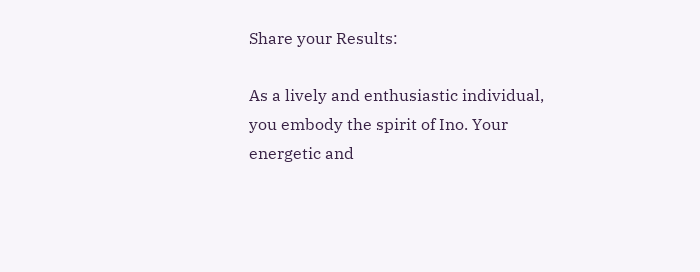Share your Results:

As a lively and enthusiastic individual, you embody the spirit of Ino. Your energetic and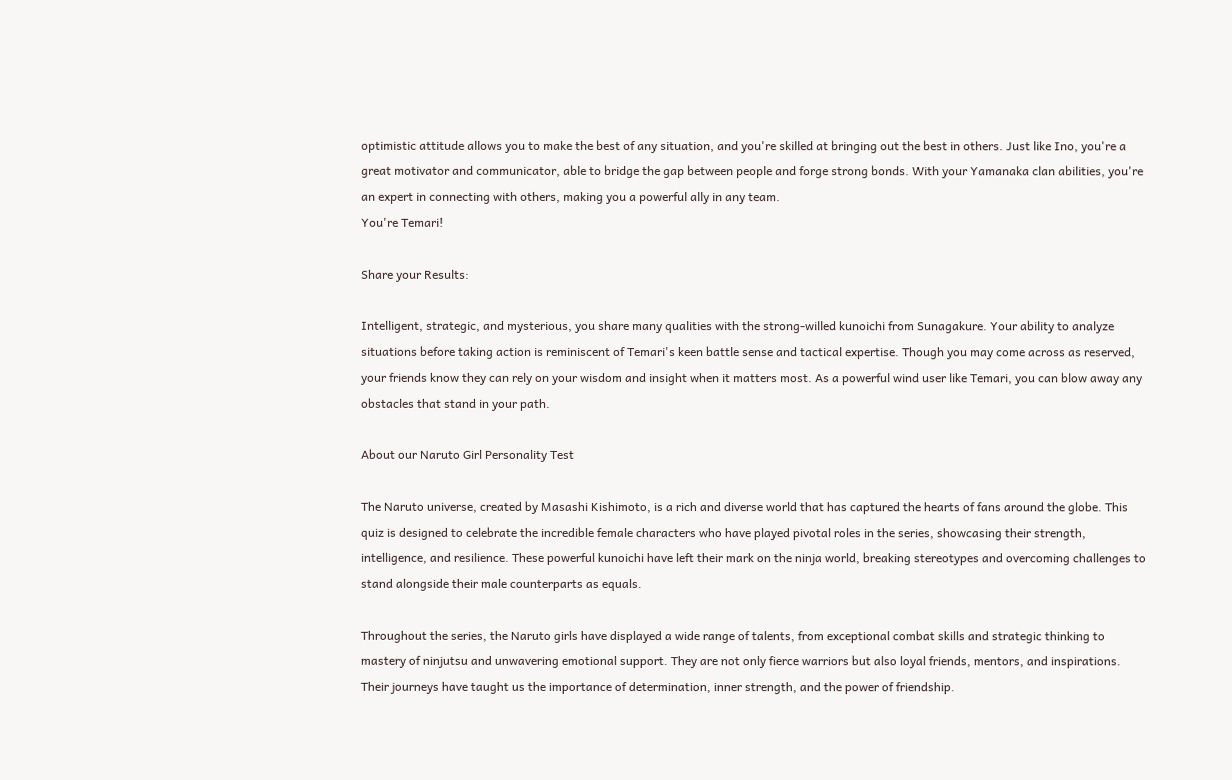optimistic attitude allows you to make the best of any situation, and you're skilled at bringing out the best in others. Just like Ino, you're a great motivator and communicator, able to bridge the gap between people and forge strong bonds. With your Yamanaka clan abilities, you're an expert in connecting with others, making you a powerful ally in any team.
You're Temari!

Share your Results:

Intelligent, strategic, and mysterious, you share many qualities with the strong-willed kunoichi from Sunagakure. Your ability to analyze situations before taking action is reminiscent of Temari's keen battle sense and tactical expertise. Though you may come across as reserved, your friends know they can rely on your wisdom and insight when it matters most. As a powerful wind user like Temari, you can blow away any obstacles that stand in your path.

About our Naruto Girl Personality Test

The Naruto universe, created by Masashi Kishimoto, is a rich and diverse world that has captured the hearts of fans around the globe. This quiz is designed to celebrate the incredible female characters who have played pivotal roles in the series, showcasing their strength, intelligence, and resilience. These powerful kunoichi have left their mark on the ninja world, breaking stereotypes and overcoming challenges to stand alongside their male counterparts as equals.

Throughout the series, the Naruto girls have displayed a wide range of talents, from exceptional combat skills and strategic thinking to mastery of ninjutsu and unwavering emotional support. They are not only fierce warriors but also loyal friends, mentors, and inspirations. Their journeys have taught us the importance of determination, inner strength, and the power of friendship.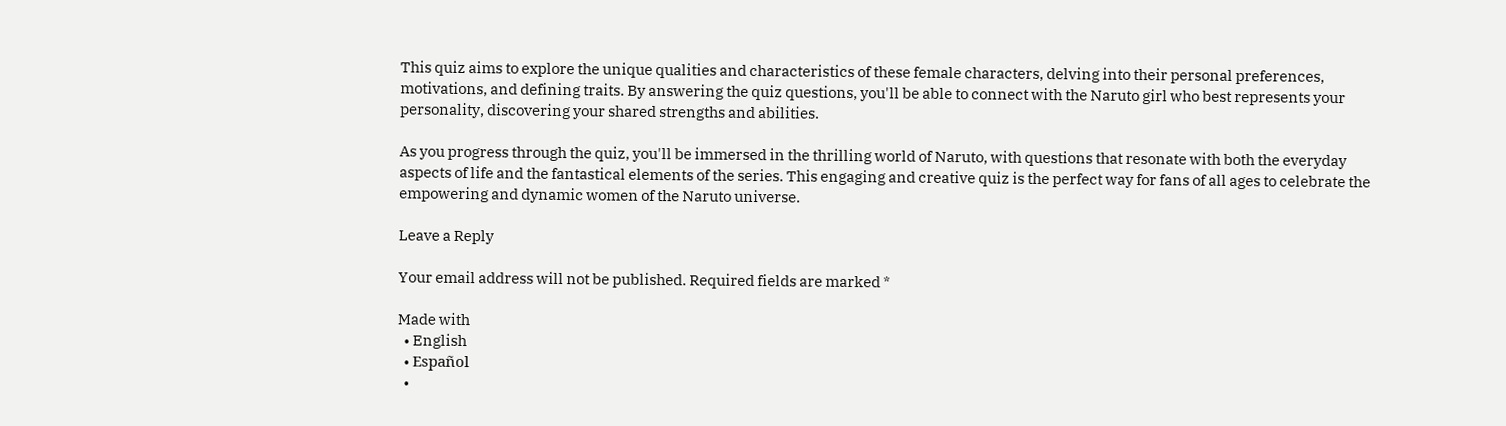This quiz aims to explore the unique qualities and characteristics of these female characters, delving into their personal preferences, motivations, and defining traits. By answering the quiz questions, you'll be able to connect with the Naruto girl who best represents your personality, discovering your shared strengths and abilities.

As you progress through the quiz, you'll be immersed in the thrilling world of Naruto, with questions that resonate with both the everyday aspects of life and the fantastical elements of the series. This engaging and creative quiz is the perfect way for fans of all ages to celebrate the empowering and dynamic women of the Naruto universe.

Leave a Reply

Your email address will not be published. Required fields are marked *

Made with
  • English
  • Español
  •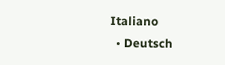Italiano
  • Deutsch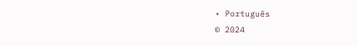• Português
© 2024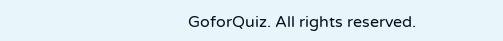GoforQuiz. All rights reserved.